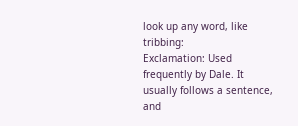look up any word, like tribbing:
Exclamation: Used frequently by Dale. It usually follows a sentence, and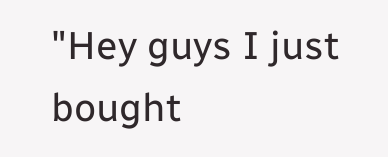"Hey guys I just bought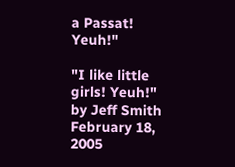a Passat! Yeuh!"

"I like little girls! Yeuh!"
by Jeff Smith February 18, 2005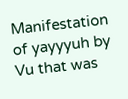Manifestation of yayyyuh by Vu that was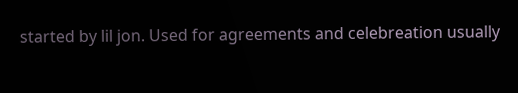started by lil jon. Used for agreements and celebreation usually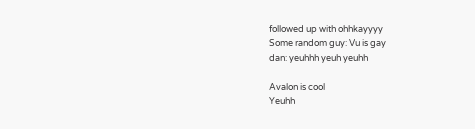followed up with ohhkayyyy
Some random guy: Vu is gay
dan: yeuhhh yeuh yeuhh

Avalon is cool
Yeuhh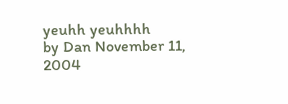yeuhh yeuhhhh
by Dan November 11, 2004